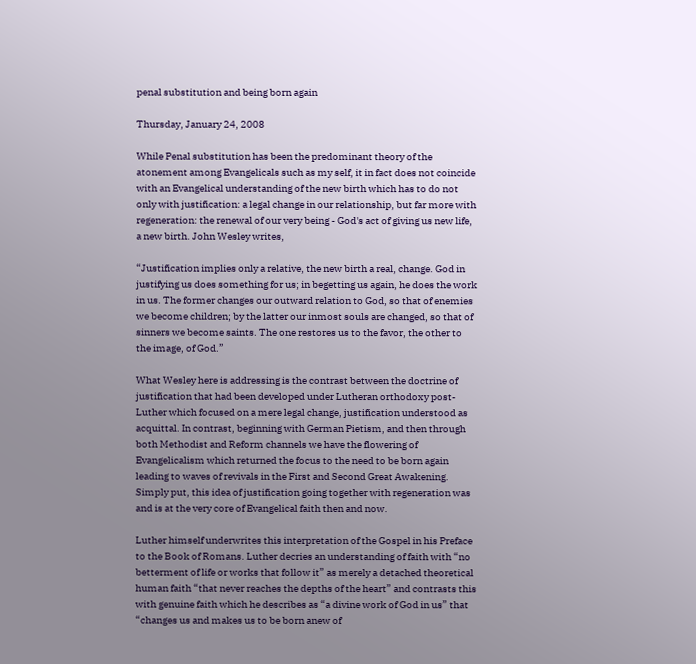penal substitution and being born again

Thursday, January 24, 2008

While Penal substitution has been the predominant theory of the atonement among Evangelicals such as my self, it in fact does not coincide with an Evangelical understanding of the new birth which has to do not only with justification: a legal change in our relationship, but far more with regeneration: the renewal of our very being - God's act of giving us new life, a new birth. John Wesley writes,

“Justification implies only a relative, the new birth a real, change. God in justifying us does something for us; in begetting us again, he does the work in us. The former changes our outward relation to God, so that of enemies we become children; by the latter our inmost souls are changed, so that of sinners we become saints. The one restores us to the favor, the other to the image, of God.”

What Wesley here is addressing is the contrast between the doctrine of justification that had been developed under Lutheran orthodoxy post-Luther which focused on a mere legal change, justification understood as acquittal. In contrast, beginning with German Pietism, and then through both Methodist and Reform channels we have the flowering of Evangelicalism which returned the focus to the need to be born again leading to waves of revivals in the First and Second Great Awakening. Simply put, this idea of justification going together with regeneration was and is at the very core of Evangelical faith then and now.

Luther himself underwrites this interpretation of the Gospel in his Preface to the Book of Romans. Luther decries an understanding of faith with “no betterment of life or works that follow it” as merely a detached theoretical human faith “that never reaches the depths of the heart” and contrasts this with genuine faith which he describes as “a divine work of God in us” that “changes us and makes us to be born anew of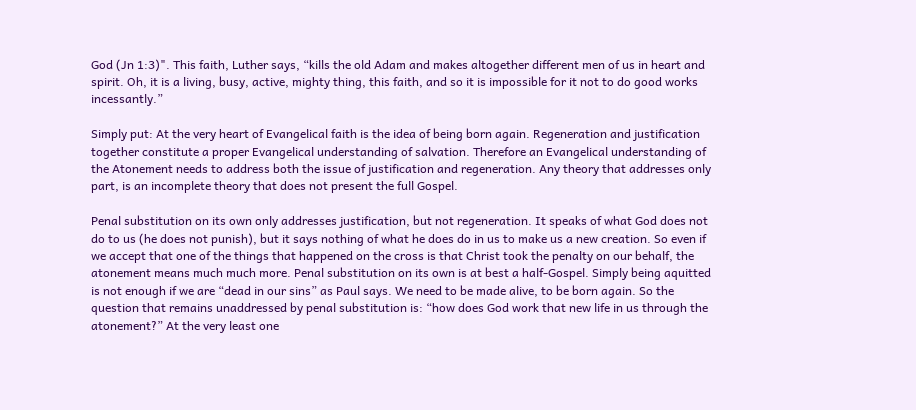God (Jn 1:3)". This faith, Luther says, “kills the old Adam and makes altogether different men of us in heart and spirit. Oh, it is a living, busy, active, mighty thing, this faith, and so it is impossible for it not to do good works incessantly.”

Simply put: At the very heart of Evangelical faith is the idea of being born again. Regeneration and justification together constitute a proper Evangelical understanding of salvation. Therefore an Evangelical understanding of the Atonement needs to address both the issue of justification and regeneration. Any theory that addresses only part, is an incomplete theory that does not present the full Gospel.

Penal substitution on its own only addresses justification, but not regeneration. It speaks of what God does not do to us (he does not punish), but it says nothing of what he does do in us to make us a new creation. So even if we accept that one of the things that happened on the cross is that Christ took the penalty on our behalf, the atonement means much much more. Penal substitution on its own is at best a half-Gospel. Simply being aquitted is not enough if we are “dead in our sins” as Paul says. We need to be made alive, to be born again. So the question that remains unaddressed by penal substitution is: “how does God work that new life in us through the atonement?” At the very least one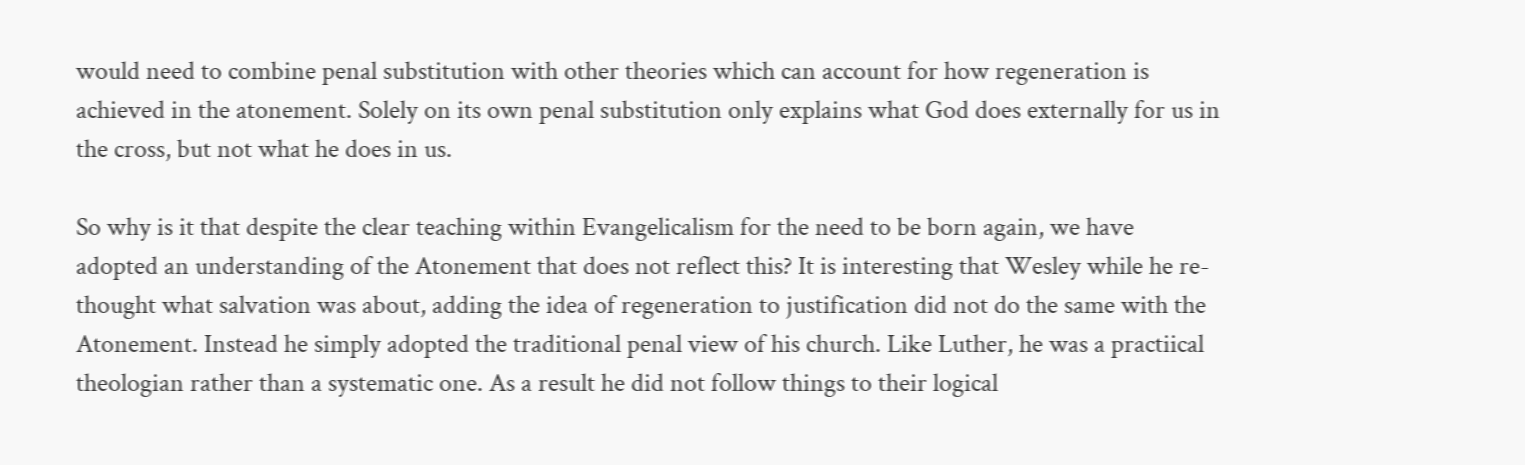would need to combine penal substitution with other theories which can account for how regeneration is achieved in the atonement. Solely on its own penal substitution only explains what God does externally for us in the cross, but not what he does in us.

So why is it that despite the clear teaching within Evangelicalism for the need to be born again, we have adopted an understanding of the Atonement that does not reflect this? It is interesting that Wesley while he re-thought what salvation was about, adding the idea of regeneration to justification did not do the same with the Atonement. Instead he simply adopted the traditional penal view of his church. Like Luther, he was a practiical theologian rather than a systematic one. As a result he did not follow things to their logical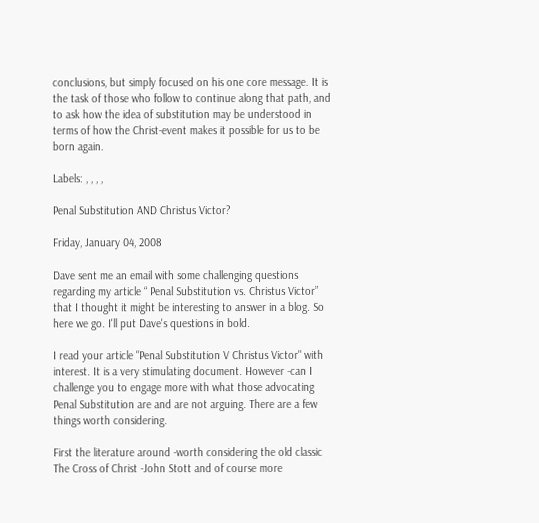conclusions, but simply focused on his one core message. It is the task of those who follow to continue along that path, and to ask how the idea of substitution may be understood in terms of how the Christ-event makes it possible for us to be born again.

Labels: , , , ,

Penal Substitution AND Christus Victor?

Friday, January 04, 2008

Dave sent me an email with some challenging questions regarding my article “ Penal Substitution vs. Christus Victor” that I thought it might be interesting to answer in a blog. So here we go. I'll put Dave's questions in bold.

I read your article "Penal Substitution V Christus Victor" with interest. It is a very stimulating document. However -can I challenge you to engage more with what those advocating Penal Substitution are and are not arguing. There are a few things worth considering.

First the literature around -worth considering the old classic The Cross of Christ -John Stott and of course more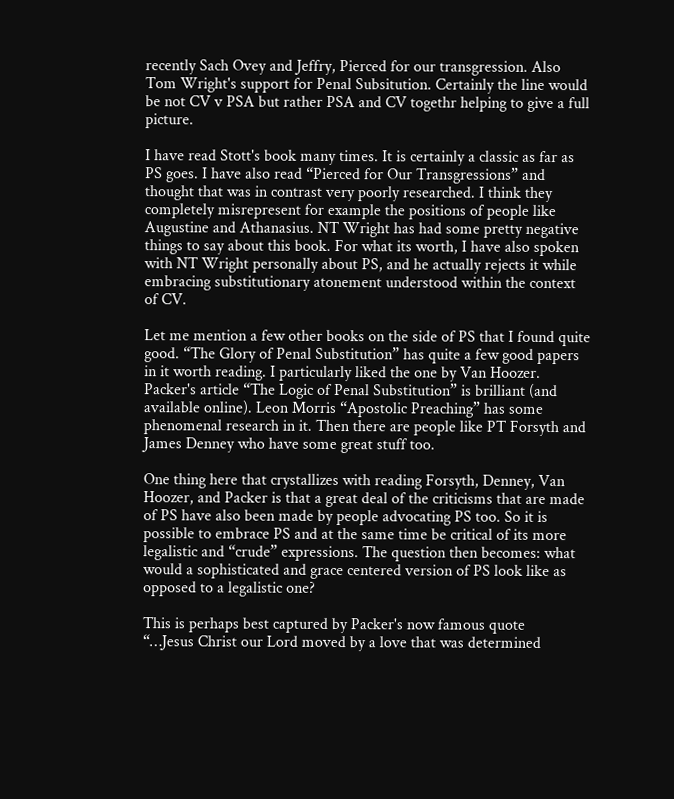recently Sach Ovey and Jeffry, Pierced for our transgression. Also Tom Wright's support for Penal Subsitution. Certainly the line would be not CV v PSA but rather PSA and CV togethr helping to give a full picture.

I have read Stott's book many times. It is certainly a classic as far as PS goes. I have also read “Pierced for Our Transgressions” and thought that was in contrast very poorly researched. I think they completely misrepresent for example the positions of people like Augustine and Athanasius. NT Wright has had some pretty negative things to say about this book. For what its worth, I have also spoken with NT Wright personally about PS, and he actually rejects it while embracing substitutionary atonement understood within the context of CV.

Let me mention a few other books on the side of PS that I found quite good. “The Glory of Penal Substitution” has quite a few good papers in it worth reading. I particularly liked the one by Van Hoozer. Packer's article “The Logic of Penal Substitution” is brilliant (and available online). Leon Morris “Apostolic Preaching” has some phenomenal research in it. Then there are people like PT Forsyth and James Denney who have some great stuff too.

One thing here that crystallizes with reading Forsyth, Denney, Van Hoozer, and Packer is that a great deal of the criticisms that are made of PS have also been made by people advocating PS too. So it is possible to embrace PS and at the same time be critical of its more legalistic and “crude” expressions. The question then becomes: what would a sophisticated and grace centered version of PS look like as opposed to a legalistic one?

This is perhaps best captured by Packer's now famous quote
“…Jesus Christ our Lord moved by a love that was determined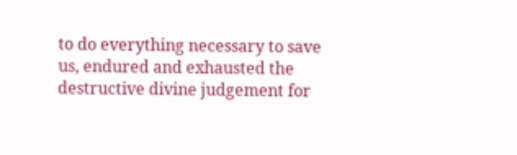to do everything necessary to save us, endured and exhausted the destructive divine judgement for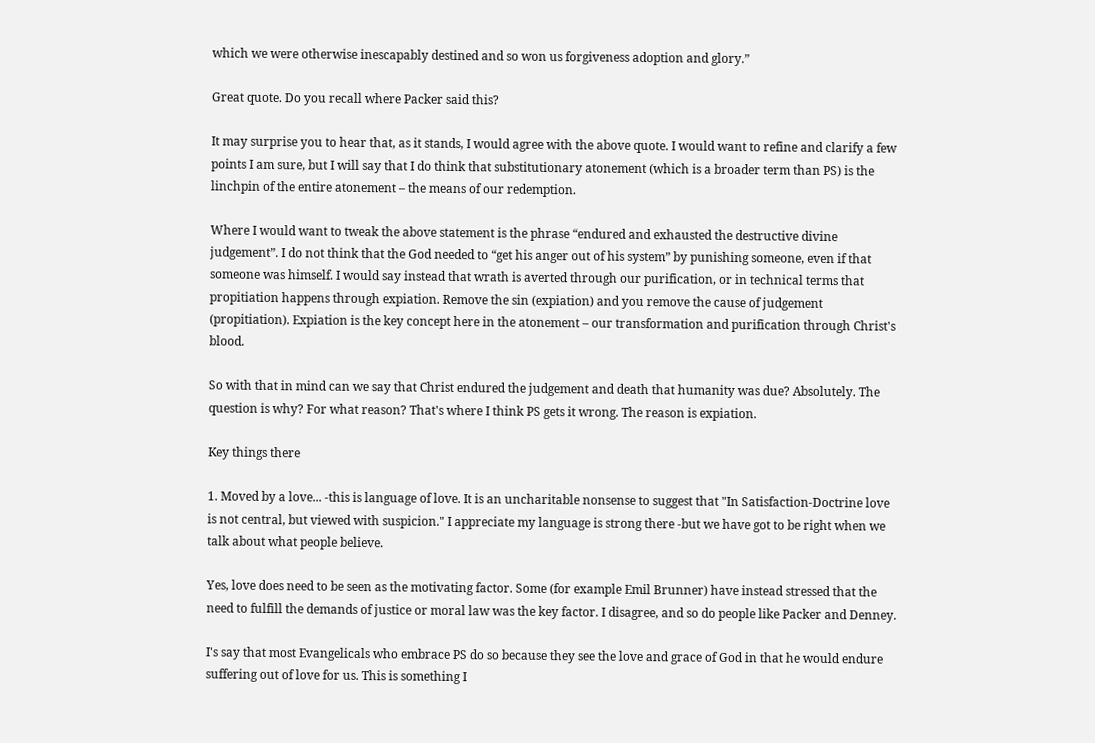which we were otherwise inescapably destined and so won us forgiveness adoption and glory.”

Great quote. Do you recall where Packer said this?

It may surprise you to hear that, as it stands, I would agree with the above quote. I would want to refine and clarify a few points I am sure, but I will say that I do think that substitutionary atonement (which is a broader term than PS) is the linchpin of the entire atonement – the means of our redemption.

Where I would want to tweak the above statement is the phrase “endured and exhausted the destructive divine judgement”. I do not think that the God needed to “get his anger out of his system” by punishing someone, even if that someone was himself. I would say instead that wrath is averted through our purification, or in technical terms that propitiation happens through expiation. Remove the sin (expiation) and you remove the cause of judgement (propitiation). Expiation is the key concept here in the atonement – our transformation and purification through Christ's blood.

So with that in mind can we say that Christ endured the judgement and death that humanity was due? Absolutely. The question is why? For what reason? That's where I think PS gets it wrong. The reason is expiation.

Key things there

1. Moved by a love... -this is language of love. It is an uncharitable nonsense to suggest that "In Satisfaction-Doctrine love is not central, but viewed with suspicion." I appreciate my language is strong there -but we have got to be right when we talk about what people believe.

Yes, love does need to be seen as the motivating factor. Some (for example Emil Brunner) have instead stressed that the need to fulfill the demands of justice or moral law was the key factor. I disagree, and so do people like Packer and Denney.

I's say that most Evangelicals who embrace PS do so because they see the love and grace of God in that he would endure suffering out of love for us. This is something I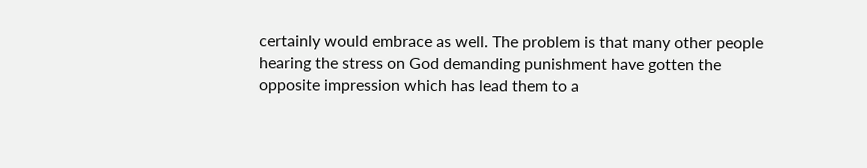certainly would embrace as well. The problem is that many other people hearing the stress on God demanding punishment have gotten the opposite impression which has lead them to a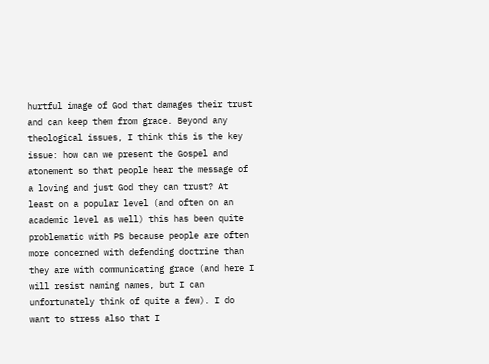hurtful image of God that damages their trust and can keep them from grace. Beyond any theological issues, I think this is the key issue: how can we present the Gospel and atonement so that people hear the message of a loving and just God they can trust? At least on a popular level (and often on an academic level as well) this has been quite problematic with PS because people are often more concerned with defending doctrine than they are with communicating grace (and here I will resist naming names, but I can unfortunately think of quite a few). I do want to stress also that I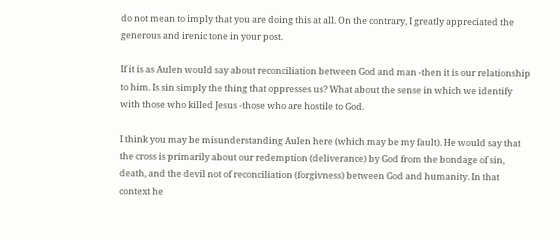do not mean to imply that you are doing this at all. On the contrary, I greatly appreciated the generous and irenic tone in your post.

If it is as Aulen would say about reconciliation between God and man -then it is our relationship to him. Is sin simply the thing that oppresses us? What about the sense in which we identify with those who killed Jesus -those who are hostile to God.

I think you may be misunderstanding Aulen here (which may be my fault). He would say that the cross is primarily about our redemption (deliverance) by God from the bondage of sin, death, and the devil not of reconciliation (forgivness) between God and humanity. In that context he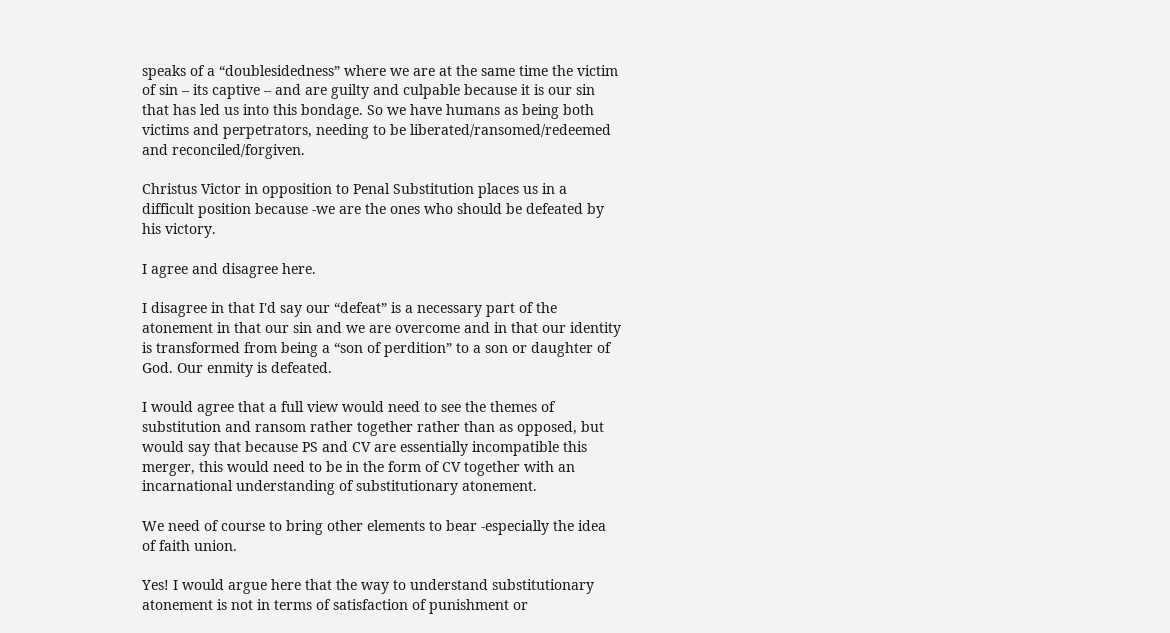speaks of a “doublesidedness” where we are at the same time the victim of sin – its captive – and are guilty and culpable because it is our sin that has led us into this bondage. So we have humans as being both victims and perpetrators, needing to be liberated/ransomed/redeemed and reconciled/forgiven.

Christus Victor in opposition to Penal Substitution places us in a difficult position because -we are the ones who should be defeated by his victory.

I agree and disagree here.

I disagree in that I'd say our “defeat” is a necessary part of the atonement in that our sin and we are overcome and in that our identity is transformed from being a “son of perdition” to a son or daughter of God. Our enmity is defeated.

I would agree that a full view would need to see the themes of substitution and ransom rather together rather than as opposed, but would say that because PS and CV are essentially incompatible this merger, this would need to be in the form of CV together with an incarnational understanding of substitutionary atonement.

We need of course to bring other elements to bear -especially the idea of faith union.

Yes! I would argue here that the way to understand substitutionary atonement is not in terms of satisfaction of punishment or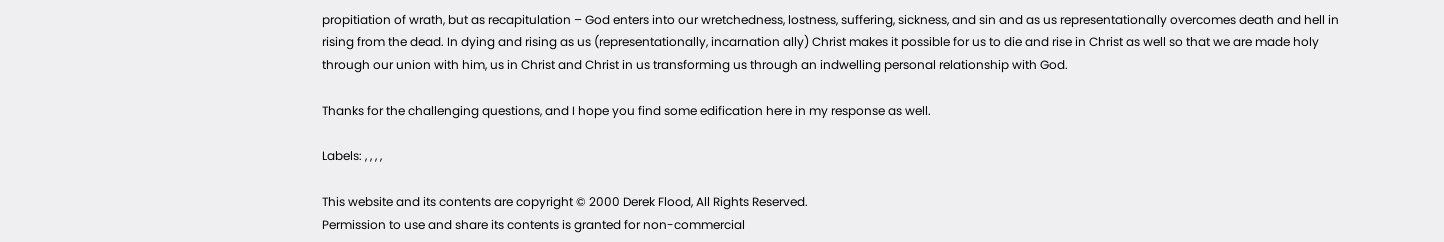propitiation of wrath, but as recapitulation – God enters into our wretchedness, lostness, suffering, sickness, and sin and as us representationally overcomes death and hell in rising from the dead. In dying and rising as us (representationally, incarnation ally) Christ makes it possible for us to die and rise in Christ as well so that we are made holy through our union with him, us in Christ and Christ in us transforming us through an indwelling personal relationship with God.

Thanks for the challenging questions, and I hope you find some edification here in my response as well.

Labels: , , , ,

This website and its contents are copyright © 2000 Derek Flood, All Rights Reserved.
Permission to use and share its contents is granted for non-commercial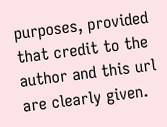purposes, provided that credit to the author and this url are clearly given.